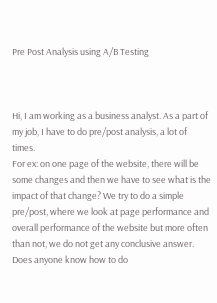Pre Post Analysis using A/B Testing



Hi, I am working as a business analyst. As a part of my job, I have to do pre/post analysis, a lot of times.
For ex: on one page of the website, there will be some changes and then we have to see what is the impact of that change? We try to do a simple pre/post, where we look at page performance and overall performance of the website but more often than not, we do not get any conclusive answer. Does anyone know how to do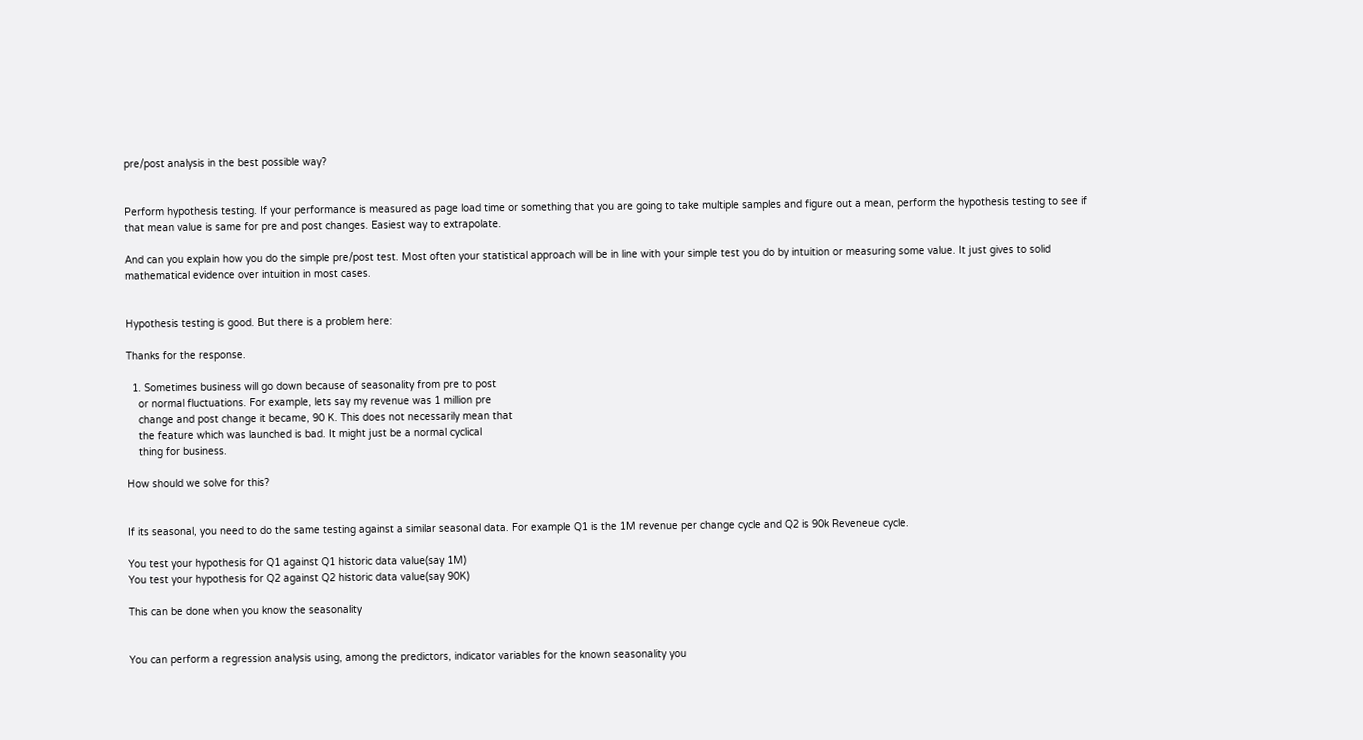pre/post analysis in the best possible way?


Perform hypothesis testing. If your performance is measured as page load time or something that you are going to take multiple samples and figure out a mean, perform the hypothesis testing to see if that mean value is same for pre and post changes. Easiest way to extrapolate.

And can you explain how you do the simple pre/post test. Most often your statistical approach will be in line with your simple test you do by intuition or measuring some value. It just gives to solid mathematical evidence over intuition in most cases.


Hypothesis testing is good. But there is a problem here:

Thanks for the response.

  1. Sometimes business will go down because of seasonality from pre to post
    or normal fluctuations. For example, lets say my revenue was 1 million pre
    change and post change it became, 90 K. This does not necessarily mean that
    the feature which was launched is bad. It might just be a normal cyclical
    thing for business.

How should we solve for this?


If its seasonal, you need to do the same testing against a similar seasonal data. For example Q1 is the 1M revenue per change cycle and Q2 is 90k Reveneue cycle.

You test your hypothesis for Q1 against Q1 historic data value(say 1M)
You test your hypothesis for Q2 against Q2 historic data value(say 90K)

This can be done when you know the seasonality


You can perform a regression analysis using, among the predictors, indicator variables for the known seasonality you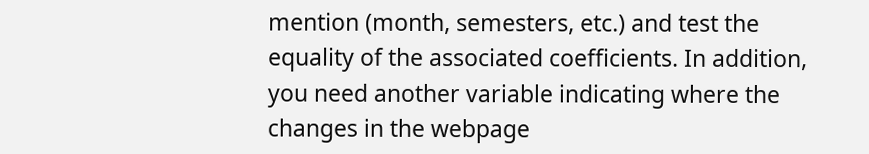mention (month, semesters, etc.) and test the equality of the associated coefficients. In addition, you need another variable indicating where the changes in the webpage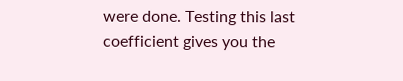were done. Testing this last coefficient gives you the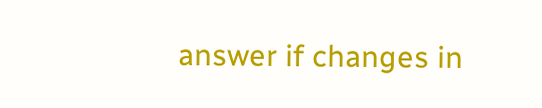answer if changes in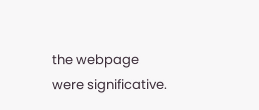the webpage were significative.